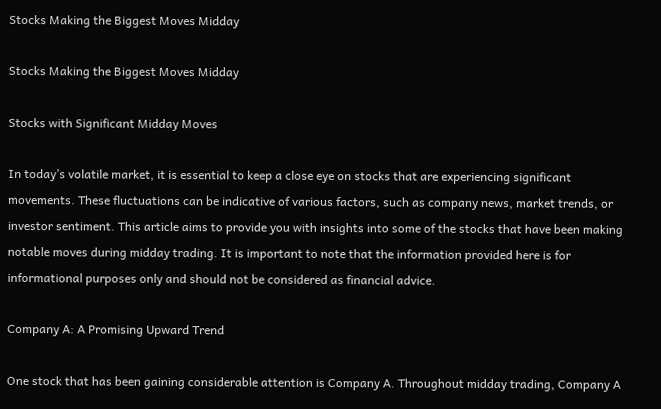Stocks Making the Biggest Moves Midday

Stocks Making the Biggest Moves Midday

Stocks with Significant Midday Moves

In today’s volatile market, it is essential to keep a close eye on stocks that are experiencing significant movements. These fluctuations can be indicative of various factors, such as company news, market trends, or investor sentiment. This article aims to provide you with insights into some of the stocks that have been making notable moves during midday trading. It is important to note that the information provided here is for informational purposes only and should not be considered as financial advice.

Company A: A Promising Upward Trend

One stock that has been gaining considerable attention is Company A. Throughout midday trading, Company A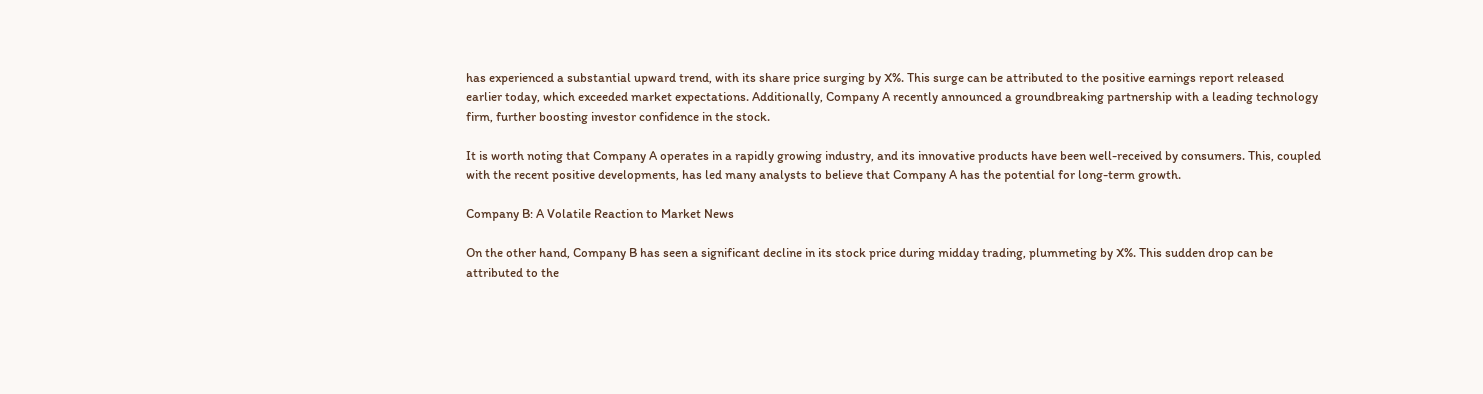has experienced a substantial upward trend, with its share price surging by X%. This surge can be attributed to the positive earnings report released earlier today, which exceeded market expectations. Additionally, Company A recently announced a groundbreaking partnership with a leading technology firm, further boosting investor confidence in the stock.

It is worth noting that Company A operates in a rapidly growing industry, and its innovative products have been well-received by consumers. This, coupled with the recent positive developments, has led many analysts to believe that Company A has the potential for long-term growth.

Company B: A Volatile Reaction to Market News

On the other hand, Company B has seen a significant decline in its stock price during midday trading, plummeting by X%. This sudden drop can be attributed to the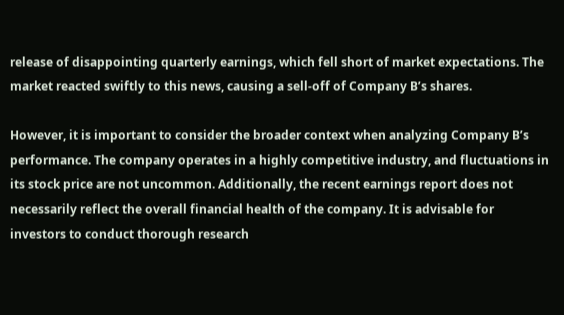release of disappointing quarterly earnings, which fell short of market expectations. The market reacted swiftly to this news, causing a sell-off of Company B’s shares.

However, it is important to consider the broader context when analyzing Company B’s performance. The company operates in a highly competitive industry, and fluctuations in its stock price are not uncommon. Additionally, the recent earnings report does not necessarily reflect the overall financial health of the company. It is advisable for investors to conduct thorough research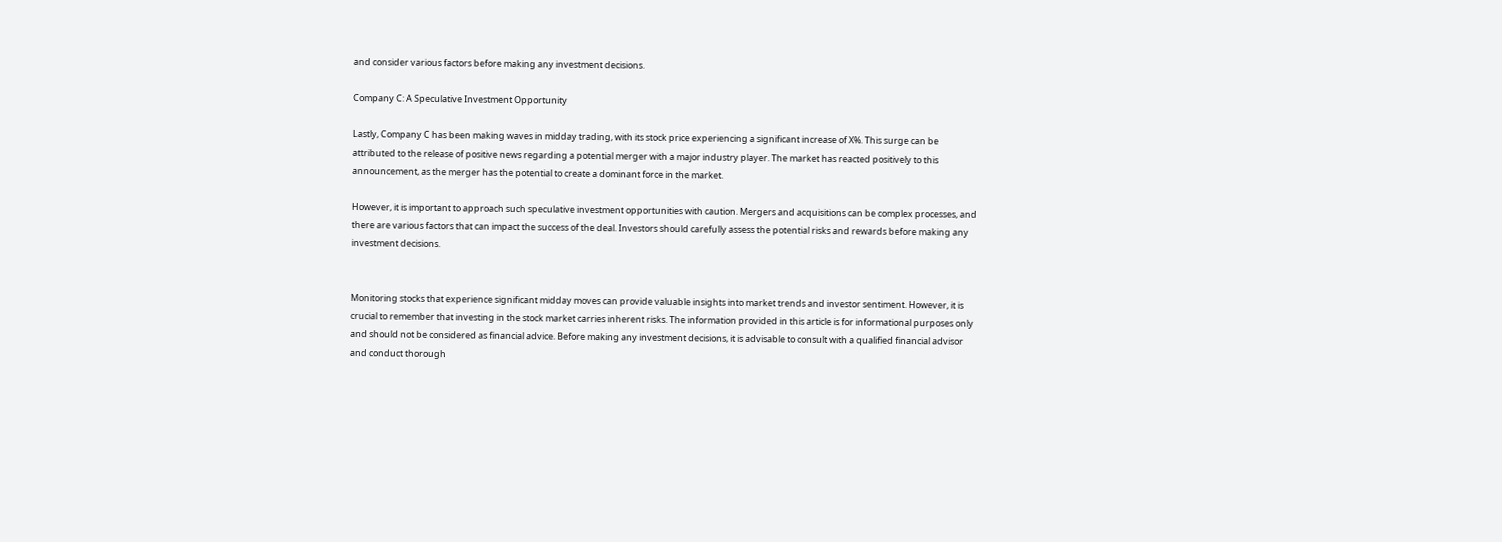and consider various factors before making any investment decisions.

Company C: A Speculative Investment Opportunity

Lastly, Company C has been making waves in midday trading, with its stock price experiencing a significant increase of X%. This surge can be attributed to the release of positive news regarding a potential merger with a major industry player. The market has reacted positively to this announcement, as the merger has the potential to create a dominant force in the market.

However, it is important to approach such speculative investment opportunities with caution. Mergers and acquisitions can be complex processes, and there are various factors that can impact the success of the deal. Investors should carefully assess the potential risks and rewards before making any investment decisions.


Monitoring stocks that experience significant midday moves can provide valuable insights into market trends and investor sentiment. However, it is crucial to remember that investing in the stock market carries inherent risks. The information provided in this article is for informational purposes only and should not be considered as financial advice. Before making any investment decisions, it is advisable to consult with a qualified financial advisor and conduct thorough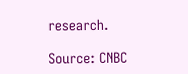research.

Source: CNBC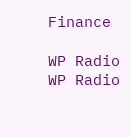Finance

WP Radio
WP Radio